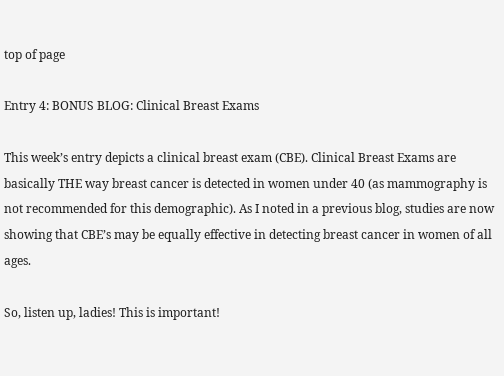top of page

Entry 4: BONUS BLOG: Clinical Breast Exams

This week’s entry depicts a clinical breast exam (CBE). Clinical Breast Exams are basically THE way breast cancer is detected in women under 40 (as mammography is not recommended for this demographic). As I noted in a previous blog, studies are now showing that CBE’s may be equally effective in detecting breast cancer in women of all ages.

So, listen up, ladies! This is important!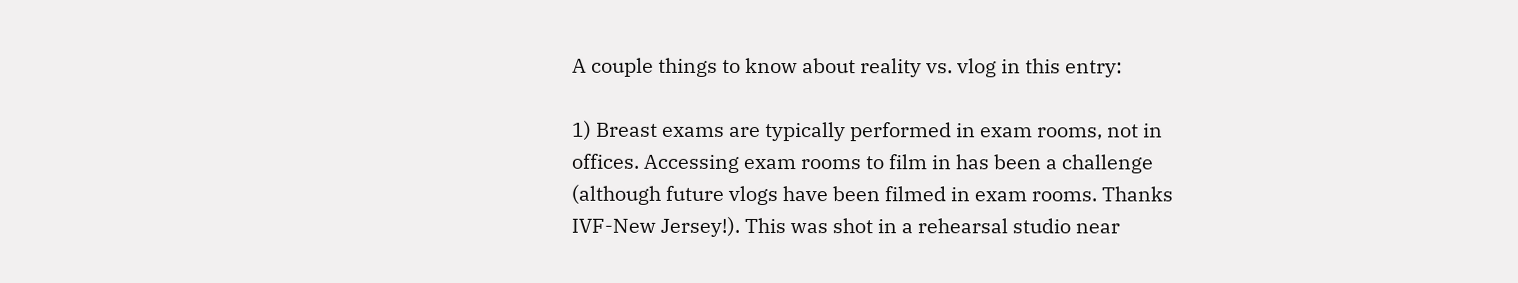A couple things to know about reality vs. vlog in this entry:

1) Breast exams are typically performed in exam rooms, not in offices. Accessing exam rooms to film in has been a challenge (although future vlogs have been filmed in exam rooms. Thanks IVF-New Jersey!). This was shot in a rehearsal studio near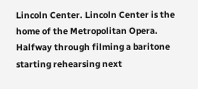Lincoln Center. Lincoln Center is the home of the Metropolitan Opera. Halfway through filming a baritone starting rehearsing next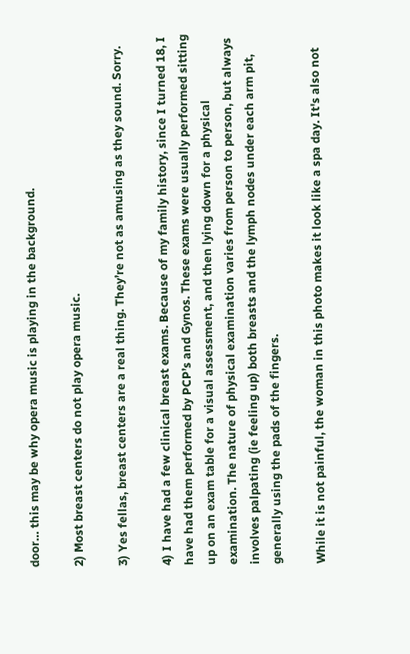door… this may be why opera music is playing in the background.

2) Most breast centers do not play opera music.

3) Yes fellas, breast centers are a real thing. They’re not as amusing as they sound. Sorry.

4) I have had a few clinical breast exams. Because of my family history, since I turned 18, I have had them performed by PCP’s and Gynos. These exams were usually performed sitting up on an exam table for a visual assessment, and then lying down for a physical examination. The nature of physical examination varies from person to person, but always involves palpating (ie feeling up) both breasts and the lymph nodes under each arm pit, generally using the pads of the fingers.

While it is not painful, the woman in this photo makes it look like a spa day. It's also not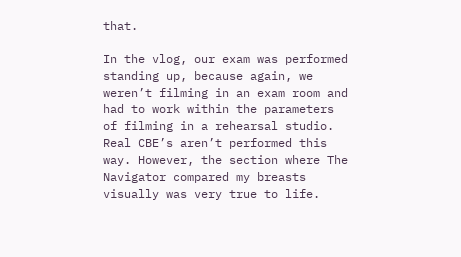that.

In the vlog, our exam was performed standing up, because again, we weren’t filming in an exam room and had to work within the parameters of filming in a rehearsal studio. Real CBE’s aren’t performed this way. However, the section where The Navigator compared my breasts visually was very true to life.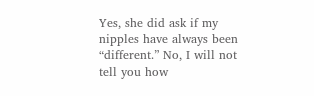Yes, she did ask if my nipples have always been “different.” No, I will not tell you how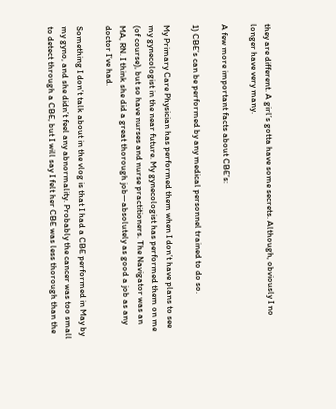they are different. A girl’s gotta have some secrets. Although, obviously I no longer have very many.

A few more important facts about CBE’s:

1) CBE’s can be performed by any medical personnel trained to do so.

My Primary Care Physician has performed them when I don’t have plans to see my gynecologist in the near future. My gynecologist has performed them on me (of course), but so have nurses and nurse practitioners. The Navigator was an MA, RN. I think she did a great thorough job—absolutely as good a job as any doctor I’ve had.

Something I don’t talk about in the vlog is that I had a CBE performed in May by my gyno, and she didn’t feel any abnormality. Probably the cancer was too small to detect through a CBE, but I will say I felt her CBE was less thorough than the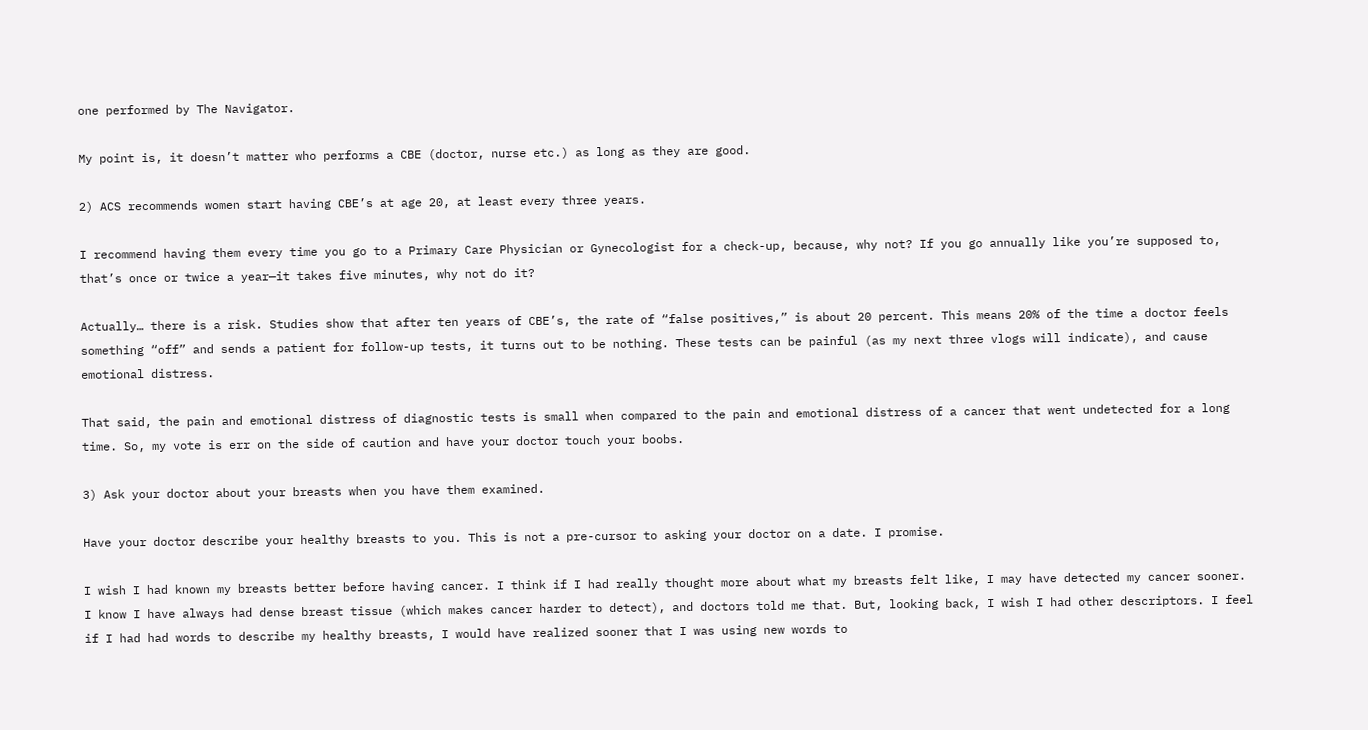one performed by The Navigator.

My point is, it doesn’t matter who performs a CBE (doctor, nurse etc.) as long as they are good.

2) ACS recommends women start having CBE’s at age 20, at least every three years.

I recommend having them every time you go to a Primary Care Physician or Gynecologist for a check-up, because, why not? If you go annually like you’re supposed to, that’s once or twice a year—it takes five minutes, why not do it?

Actually… there is a risk. Studies show that after ten years of CBE’s, the rate of “false positives,” is about 20 percent. This means 20% of the time a doctor feels something “off” and sends a patient for follow-up tests, it turns out to be nothing. These tests can be painful (as my next three vlogs will indicate), and cause emotional distress.

That said, the pain and emotional distress of diagnostic tests is small when compared to the pain and emotional distress of a cancer that went undetected for a long time. So, my vote is err on the side of caution and have your doctor touch your boobs.

3) Ask your doctor about your breasts when you have them examined.

Have your doctor describe your healthy breasts to you. This is not a pre-cursor to asking your doctor on a date. I promise.

I wish I had known my breasts better before having cancer. I think if I had really thought more about what my breasts felt like, I may have detected my cancer sooner. I know I have always had dense breast tissue (which makes cancer harder to detect), and doctors told me that. But, looking back, I wish I had other descriptors. I feel if I had had words to describe my healthy breasts, I would have realized sooner that I was using new words to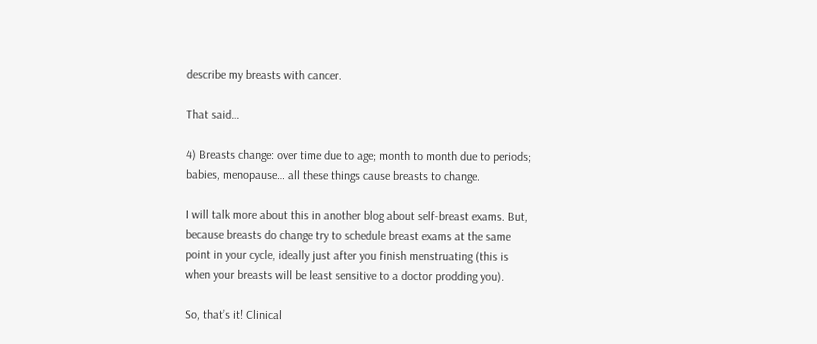describe my breasts with cancer.

That said…

4) Breasts change: over time due to age; month to month due to periods; babies, menopause… all these things cause breasts to change.

I will talk more about this in another blog about self-breast exams. But, because breasts do change try to schedule breast exams at the same point in your cycle, ideally just after you finish menstruating (this is when your breasts will be least sensitive to a doctor prodding you).

So, that’s it! Clinical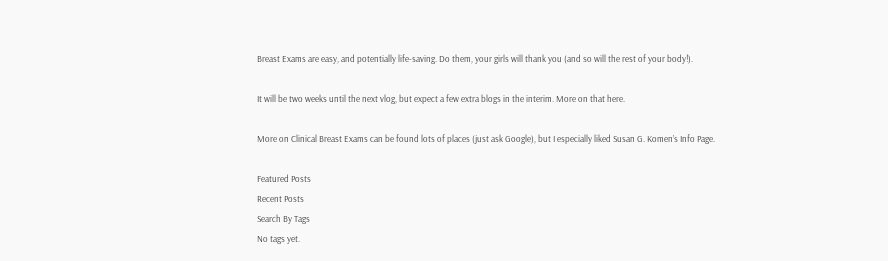Breast Exams are easy, and potentially life-saving. Do them, your girls will thank you (and so will the rest of your body!).

It will be two weeks until the next vlog, but expect a few extra blogs in the interim. More on that here.

More on Clinical Breast Exams can be found lots of places (just ask Google), but I especially liked Susan G. Komen’s Info Page.

Featured Posts
Recent Posts
Search By Tags
No tags yet.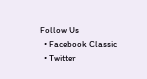Follow Us
  • Facebook Classic
  • Twitter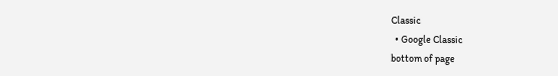Classic
  • Google Classic
bottom of page